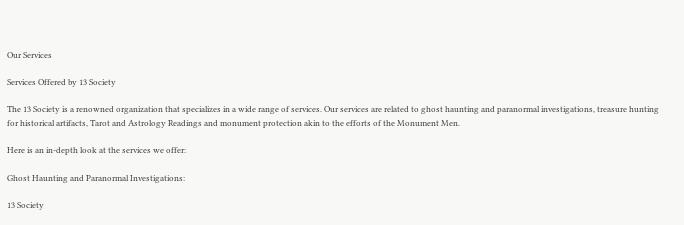Our Services

Services Offered by 13 Society

The 13 Society is a renowned organization that specializes in a wide range of services. Our services are related to ghost haunting and paranormal investigations, treasure hunting for historical artifacts, Tarot and Astrology Readings and monument protection akin to the efforts of the Monument Men.

Here is an in-depth look at the services we offer:

Ghost Haunting and Paranormal Investigations:

13 Society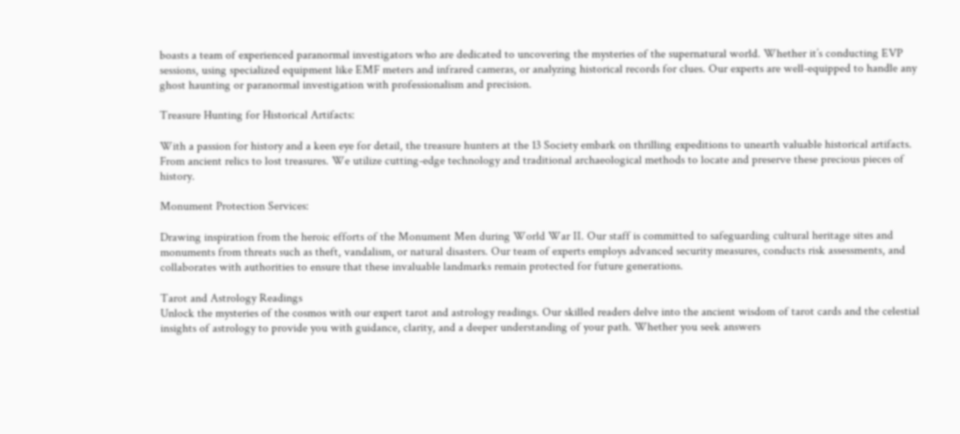boasts a team of experienced paranormal investigators who are dedicated to uncovering the mysteries of the supernatural world. Whether it’s conducting EVP sessions, using specialized equipment like EMF meters and infrared cameras, or analyzing historical records for clues. Our experts are well-equipped to handle any ghost haunting or paranormal investigation with professionalism and precision.

Treasure Hunting for Historical Artifacts:

With a passion for history and a keen eye for detail, the treasure hunters at the 13 Society embark on thrilling expeditions to unearth valuable historical artifacts. From ancient relics to lost treasures. We utilize cutting-edge technology and traditional archaeological methods to locate and preserve these precious pieces of history.

Monument Protection Services:

Drawing inspiration from the heroic efforts of the Monument Men during World War II. Our staff is committed to safeguarding cultural heritage sites and monuments from threats such as theft, vandalism, or natural disasters. Our team of experts employs advanced security measures, conducts risk assessments, and collaborates with authorities to ensure that these invaluable landmarks remain protected for future generations.

Tarot and Astrology Readings
Unlock the mysteries of the cosmos with our expert tarot and astrology readings. Our skilled readers delve into the ancient wisdom of tarot cards and the celestial insights of astrology to provide you with guidance, clarity, and a deeper understanding of your path. Whether you seek answers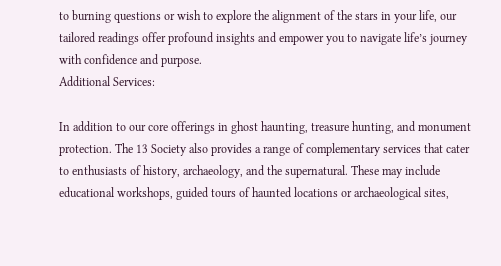to burning questions or wish to explore the alignment of the stars in your life, our tailored readings offer profound insights and empower you to navigate life’s journey with confidence and purpose.
Additional Services:

In addition to our core offerings in ghost haunting, treasure hunting, and monument protection. The 13 Society also provides a range of complementary services that cater to enthusiasts of history, archaeology, and the supernatural. These may include educational workshops, guided tours of haunted locations or archaeological sites,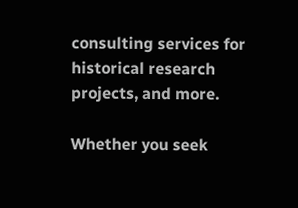consulting services for historical research projects, and more.

Whether you seek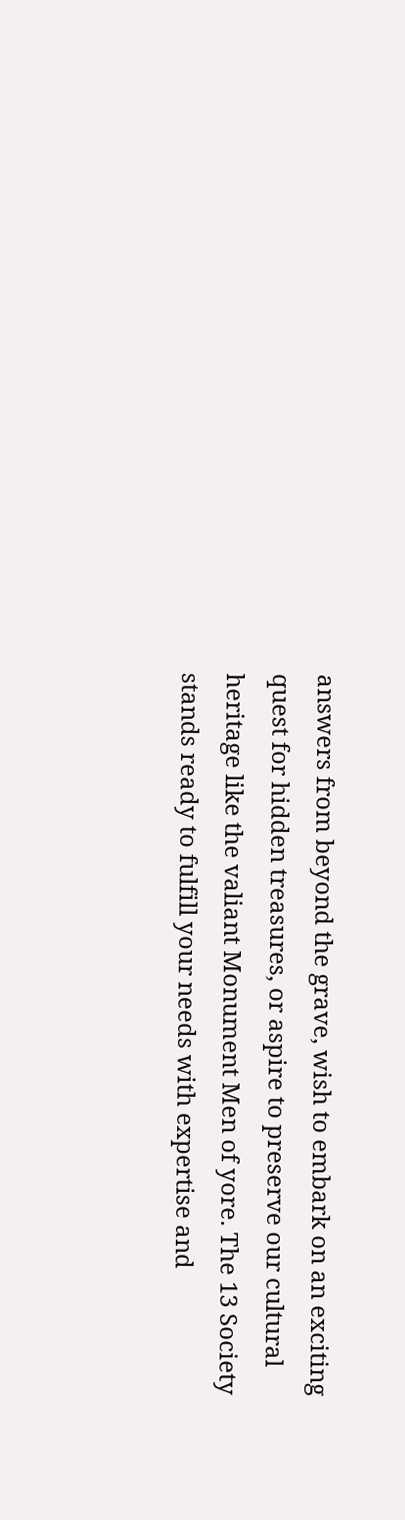answers from beyond the grave, wish to embark on an exciting quest for hidden treasures, or aspire to preserve our cultural heritage like the valiant Monument Men of yore. The 13 Society stands ready to fulfill your needs with expertise and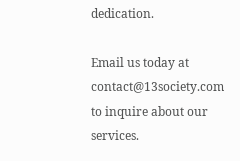dedication.

Email us today at contact@13society.com to inquire about our services.